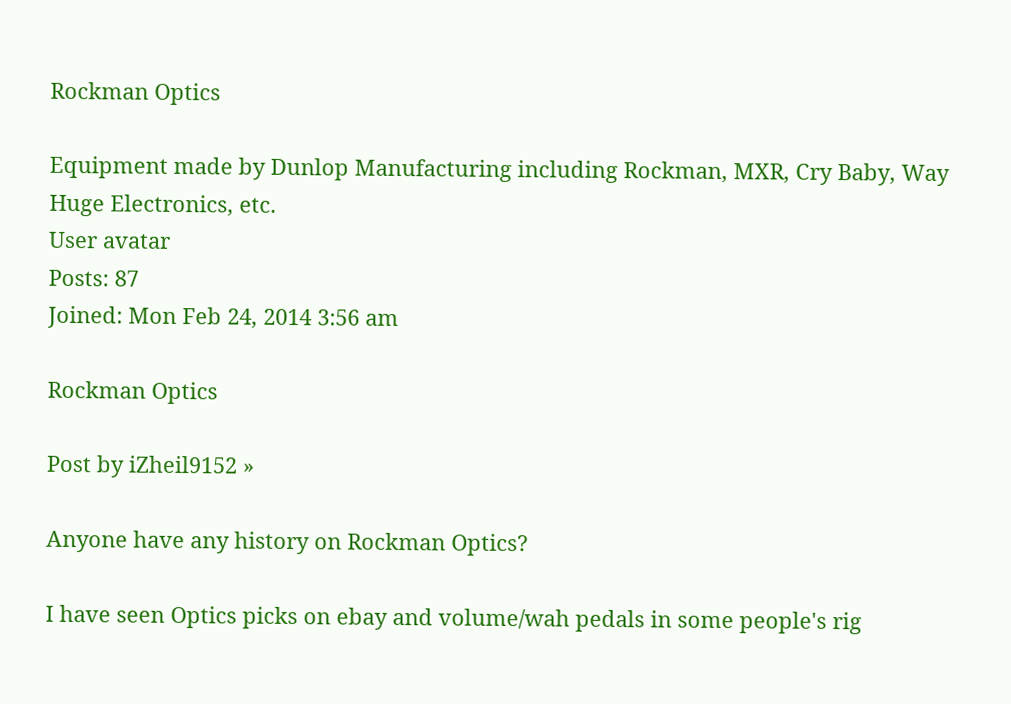Rockman Optics

Equipment made by Dunlop Manufacturing including Rockman, MXR, Cry Baby, Way Huge Electronics, etc.
User avatar
Posts: 87
Joined: Mon Feb 24, 2014 3:56 am

Rockman Optics

Post by iZheil9152 »

Anyone have any history on Rockman Optics?

I have seen Optics picks on ebay and volume/wah pedals in some people's rig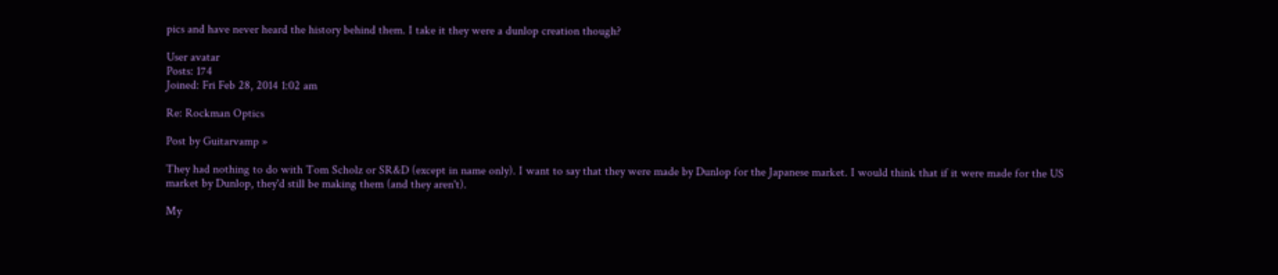pics and have never heard the history behind them. I take it they were a dunlop creation though?

User avatar
Posts: 174
Joined: Fri Feb 28, 2014 1:02 am

Re: Rockman Optics

Post by Guitarvamp »

They had nothing to do with Tom Scholz or SR&D (except in name only). I want to say that they were made by Dunlop for the Japanese market. I would think that if it were made for the US market by Dunlop, they'd still be making them (and they aren't).

My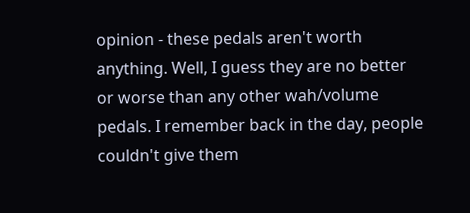opinion - these pedals aren't worth anything. Well, I guess they are no better or worse than any other wah/volume pedals. I remember back in the day, people couldn't give them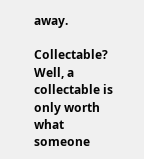away.

Collectable? Well, a collectable is only worth what someone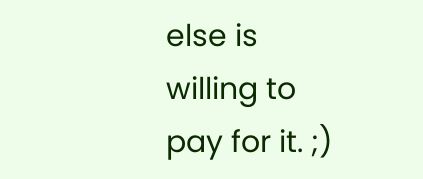else is willing to pay for it. ;)